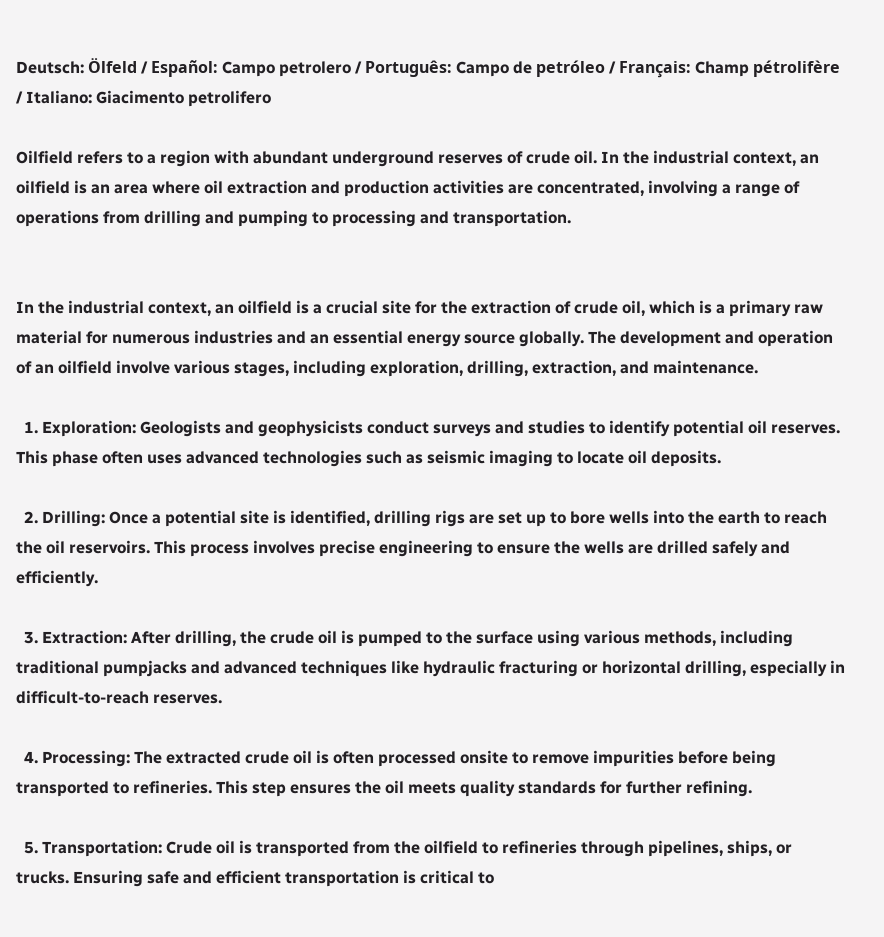Deutsch: Ölfeld / Español: Campo petrolero / Português: Campo de petróleo / Français: Champ pétrolifère / Italiano: Giacimento petrolifero

Oilfield refers to a region with abundant underground reserves of crude oil. In the industrial context, an oilfield is an area where oil extraction and production activities are concentrated, involving a range of operations from drilling and pumping to processing and transportation.


In the industrial context, an oilfield is a crucial site for the extraction of crude oil, which is a primary raw material for numerous industries and an essential energy source globally. The development and operation of an oilfield involve various stages, including exploration, drilling, extraction, and maintenance.

  1. Exploration: Geologists and geophysicists conduct surveys and studies to identify potential oil reserves. This phase often uses advanced technologies such as seismic imaging to locate oil deposits.

  2. Drilling: Once a potential site is identified, drilling rigs are set up to bore wells into the earth to reach the oil reservoirs. This process involves precise engineering to ensure the wells are drilled safely and efficiently.

  3. Extraction: After drilling, the crude oil is pumped to the surface using various methods, including traditional pumpjacks and advanced techniques like hydraulic fracturing or horizontal drilling, especially in difficult-to-reach reserves.

  4. Processing: The extracted crude oil is often processed onsite to remove impurities before being transported to refineries. This step ensures the oil meets quality standards for further refining.

  5. Transportation: Crude oil is transported from the oilfield to refineries through pipelines, ships, or trucks. Ensuring safe and efficient transportation is critical to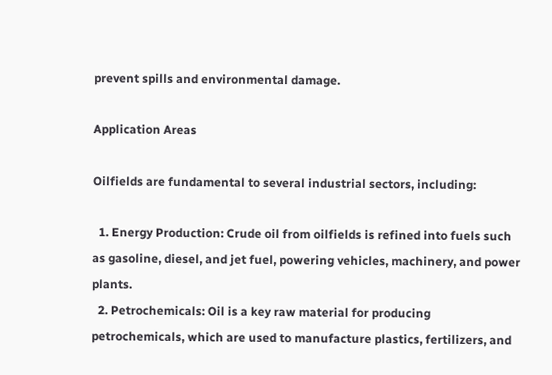prevent spills and environmental damage.

Application Areas

Oilfields are fundamental to several industrial sectors, including:

  1. Energy Production: Crude oil from oilfields is refined into fuels such as gasoline, diesel, and jet fuel, powering vehicles, machinery, and power plants.
  2. Petrochemicals: Oil is a key raw material for producing petrochemicals, which are used to manufacture plastics, fertilizers, and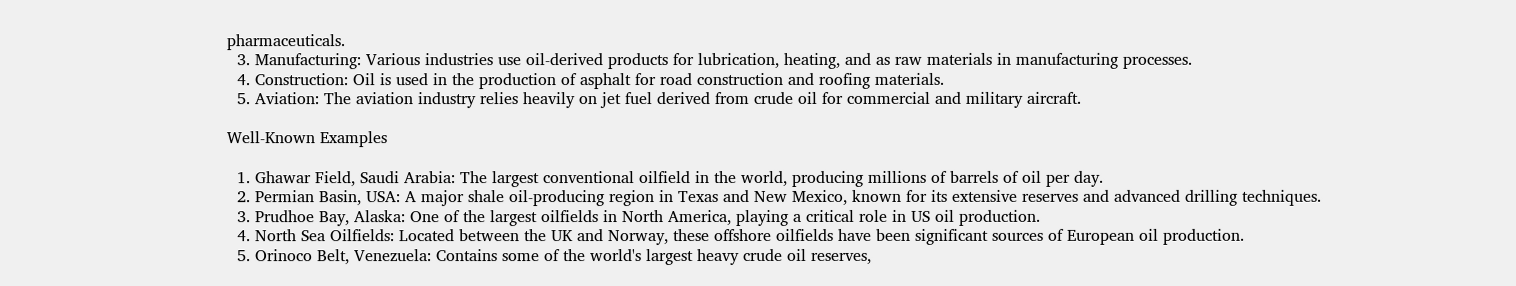pharmaceuticals.
  3. Manufacturing: Various industries use oil-derived products for lubrication, heating, and as raw materials in manufacturing processes.
  4. Construction: Oil is used in the production of asphalt for road construction and roofing materials.
  5. Aviation: The aviation industry relies heavily on jet fuel derived from crude oil for commercial and military aircraft.

Well-Known Examples

  1. Ghawar Field, Saudi Arabia: The largest conventional oilfield in the world, producing millions of barrels of oil per day.
  2. Permian Basin, USA: A major shale oil-producing region in Texas and New Mexico, known for its extensive reserves and advanced drilling techniques.
  3. Prudhoe Bay, Alaska: One of the largest oilfields in North America, playing a critical role in US oil production.
  4. North Sea Oilfields: Located between the UK and Norway, these offshore oilfields have been significant sources of European oil production.
  5. Orinoco Belt, Venezuela: Contains some of the world's largest heavy crude oil reserves,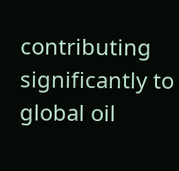contributing significantly to global oil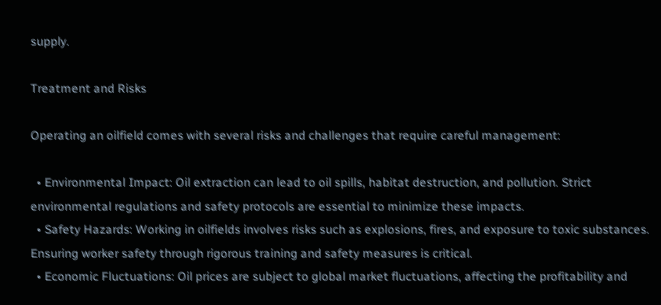supply.

Treatment and Risks

Operating an oilfield comes with several risks and challenges that require careful management:

  • Environmental Impact: Oil extraction can lead to oil spills, habitat destruction, and pollution. Strict environmental regulations and safety protocols are essential to minimize these impacts.
  • Safety Hazards: Working in oilfields involves risks such as explosions, fires, and exposure to toxic substances. Ensuring worker safety through rigorous training and safety measures is critical.
  • Economic Fluctuations: Oil prices are subject to global market fluctuations, affecting the profitability and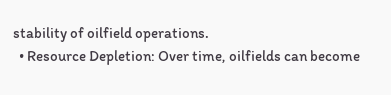stability of oilfield operations.
  • Resource Depletion: Over time, oilfields can become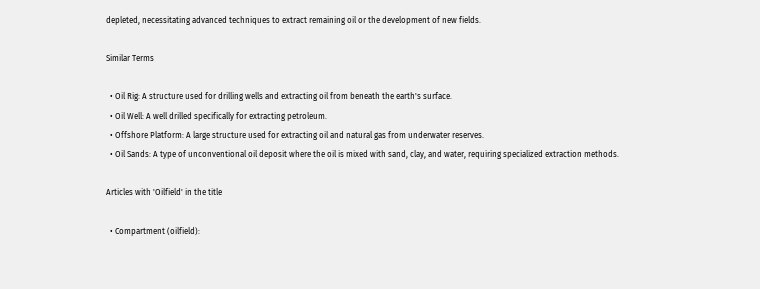depleted, necessitating advanced techniques to extract remaining oil or the development of new fields.

Similar Terms

  • Oil Rig: A structure used for drilling wells and extracting oil from beneath the earth's surface.
  • Oil Well: A well drilled specifically for extracting petroleum.
  • Offshore Platform: A large structure used for extracting oil and natural gas from underwater reserves.
  • Oil Sands: A type of unconventional oil deposit where the oil is mixed with sand, clay, and water, requiring specialized extraction methods.

Articles with 'Oilfield' in the title

  • Compartment (oilfield):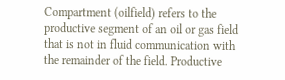Compartment (oilfield) refers to the productive segment of an oil or gas field that is not in fluid communication with the remainder of the field. Productive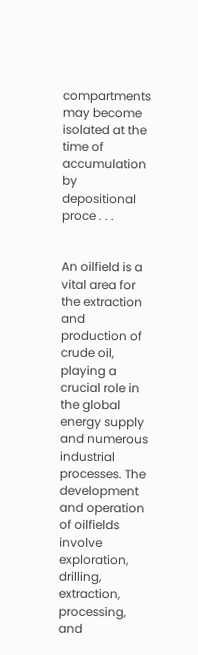compartments may become isolated at the time of accumulation by depositional proce . . .


An oilfield is a vital area for the extraction and production of crude oil, playing a crucial role in the global energy supply and numerous industrial processes. The development and operation of oilfields involve exploration, drilling, extraction, processing, and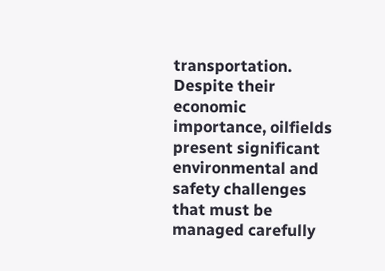transportation. Despite their economic importance, oilfields present significant environmental and safety challenges that must be managed carefully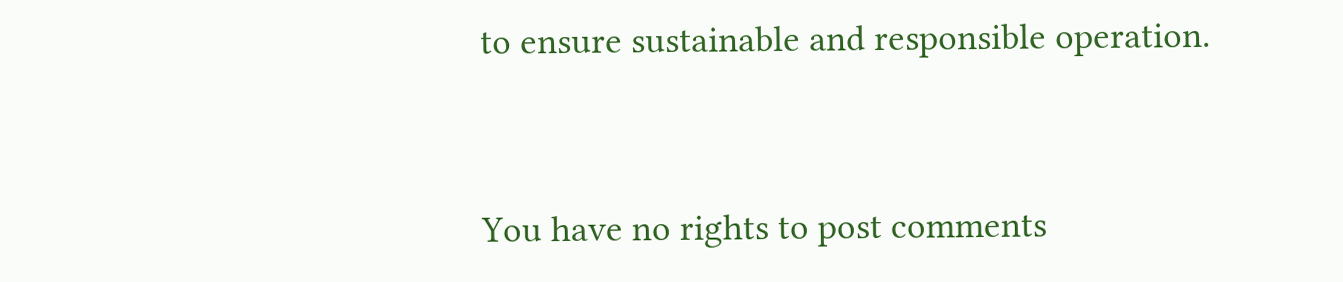to ensure sustainable and responsible operation.


You have no rights to post comments